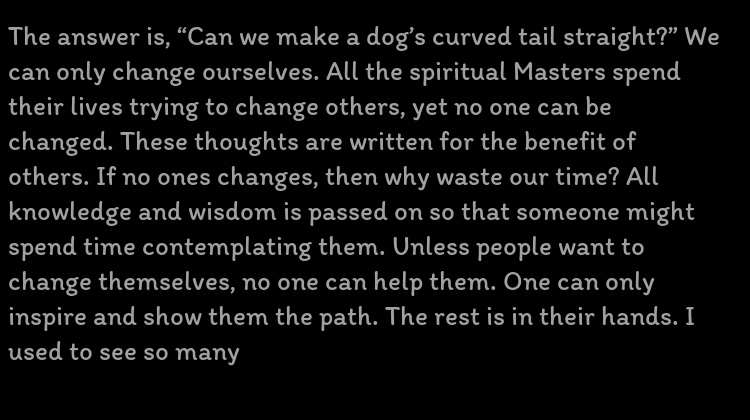The answer is, “Can we make a dog’s curved tail straight?” We can only change ourselves. All the spiritual Masters spend their lives trying to change others, yet no one can be changed. These thoughts are written for the benefit of others. If no ones changes, then why waste our time? All knowledge and wisdom is passed on so that someone might spend time contemplating them. Unless people want to change themselves, no one can help them. One can only inspire and show them the path. The rest is in their hands. I used to see so many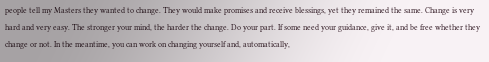people tell my Masters they wanted to change. They would make promises and receive blessings, yet they remained the same. Change is very hard and very easy. The stronger your mind, the harder the change. Do your part. If some need your guidance, give it, and be free whether they change or not. In the meantime, you can work on changing yourself and, automatically,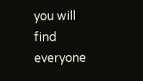you will find everyone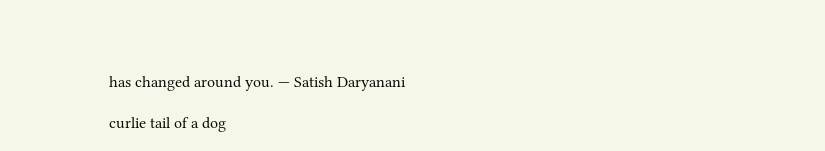has changed around you. — Satish Daryanani

curlie tail of a dog